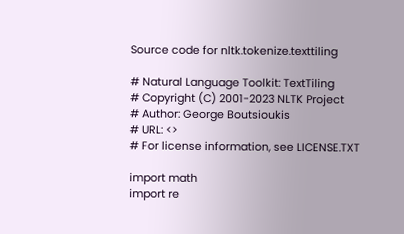Source code for nltk.tokenize.texttiling

# Natural Language Toolkit: TextTiling
# Copyright (C) 2001-2023 NLTK Project
# Author: George Boutsioukis
# URL: <>
# For license information, see LICENSE.TXT

import math
import re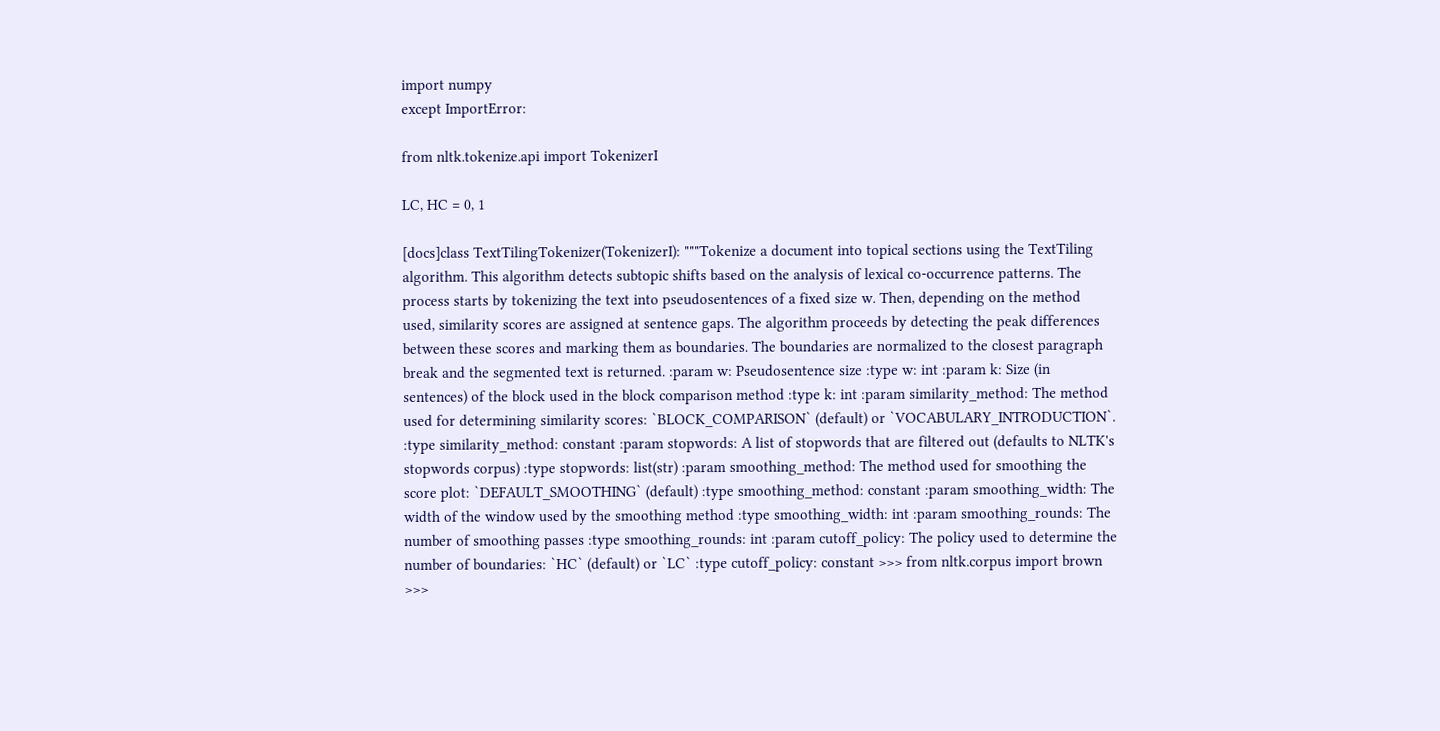import numpy
except ImportError:

from nltk.tokenize.api import TokenizerI

LC, HC = 0, 1

[docs]class TextTilingTokenizer(TokenizerI): """Tokenize a document into topical sections using the TextTiling algorithm. This algorithm detects subtopic shifts based on the analysis of lexical co-occurrence patterns. The process starts by tokenizing the text into pseudosentences of a fixed size w. Then, depending on the method used, similarity scores are assigned at sentence gaps. The algorithm proceeds by detecting the peak differences between these scores and marking them as boundaries. The boundaries are normalized to the closest paragraph break and the segmented text is returned. :param w: Pseudosentence size :type w: int :param k: Size (in sentences) of the block used in the block comparison method :type k: int :param similarity_method: The method used for determining similarity scores: `BLOCK_COMPARISON` (default) or `VOCABULARY_INTRODUCTION`. :type similarity_method: constant :param stopwords: A list of stopwords that are filtered out (defaults to NLTK's stopwords corpus) :type stopwords: list(str) :param smoothing_method: The method used for smoothing the score plot: `DEFAULT_SMOOTHING` (default) :type smoothing_method: constant :param smoothing_width: The width of the window used by the smoothing method :type smoothing_width: int :param smoothing_rounds: The number of smoothing passes :type smoothing_rounds: int :param cutoff_policy: The policy used to determine the number of boundaries: `HC` (default) or `LC` :type cutoff_policy: constant >>> from nltk.corpus import brown >>>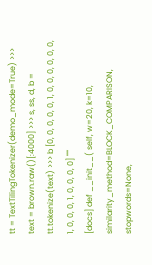tt = TextTilingTokenizer(demo_mode=True) >>> text = brown.raw()[:4000] >>> s, ss, d, b = tt.tokenize(text) >>> b [0, 0, 0, 0, 0, 1, 0, 0, 0, 0, 0, 0, 1, 0, 0, 0, 1, 0, 0, 0, 0] """
[docs] def __init__( self, w=20, k=10, similarity_method=BLOCK_COMPARISON, stopwords=None,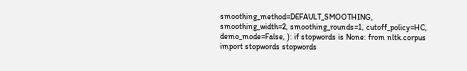smoothing_method=DEFAULT_SMOOTHING, smoothing_width=2, smoothing_rounds=1, cutoff_policy=HC, demo_mode=False, ): if stopwords is None: from nltk.corpus import stopwords stopwords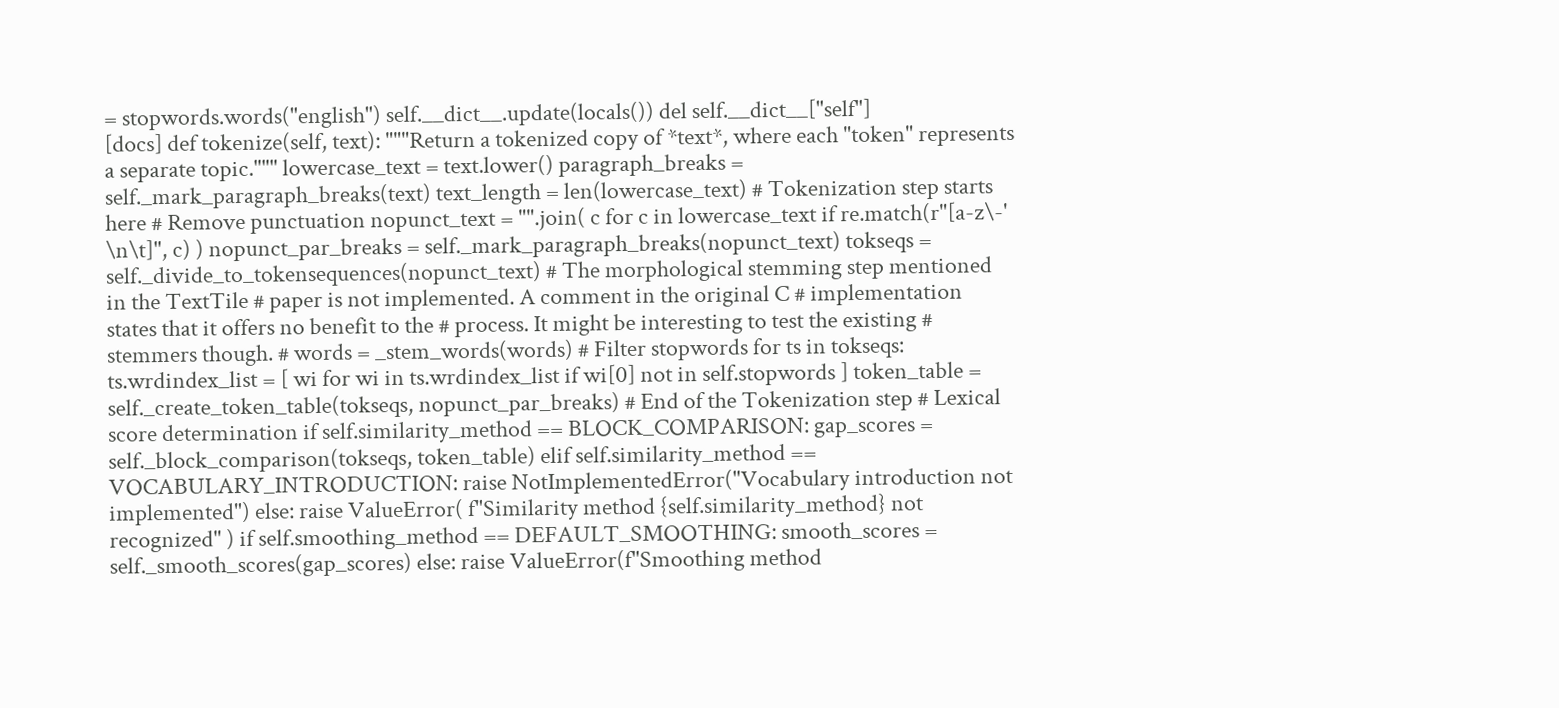= stopwords.words("english") self.__dict__.update(locals()) del self.__dict__["self"]
[docs] def tokenize(self, text): """Return a tokenized copy of *text*, where each "token" represents a separate topic.""" lowercase_text = text.lower() paragraph_breaks = self._mark_paragraph_breaks(text) text_length = len(lowercase_text) # Tokenization step starts here # Remove punctuation nopunct_text = "".join( c for c in lowercase_text if re.match(r"[a-z\-' \n\t]", c) ) nopunct_par_breaks = self._mark_paragraph_breaks(nopunct_text) tokseqs = self._divide_to_tokensequences(nopunct_text) # The morphological stemming step mentioned in the TextTile # paper is not implemented. A comment in the original C # implementation states that it offers no benefit to the # process. It might be interesting to test the existing # stemmers though. # words = _stem_words(words) # Filter stopwords for ts in tokseqs: ts.wrdindex_list = [ wi for wi in ts.wrdindex_list if wi[0] not in self.stopwords ] token_table = self._create_token_table(tokseqs, nopunct_par_breaks) # End of the Tokenization step # Lexical score determination if self.similarity_method == BLOCK_COMPARISON: gap_scores = self._block_comparison(tokseqs, token_table) elif self.similarity_method == VOCABULARY_INTRODUCTION: raise NotImplementedError("Vocabulary introduction not implemented") else: raise ValueError( f"Similarity method {self.similarity_method} not recognized" ) if self.smoothing_method == DEFAULT_SMOOTHING: smooth_scores = self._smooth_scores(gap_scores) else: raise ValueError(f"Smoothing method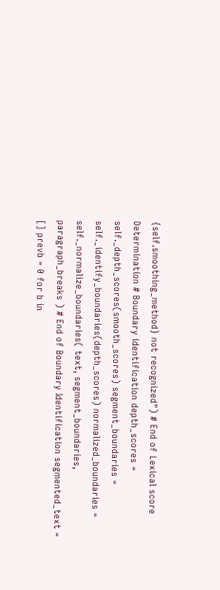{self.smoothing_method} not recognized") # End of Lexical score Determination # Boundary identification depth_scores = self._depth_scores(smooth_scores) segment_boundaries = self._identify_boundaries(depth_scores) normalized_boundaries = self._normalize_boundaries( text, segment_boundaries, paragraph_breaks ) # End of Boundary Identification segmented_text = [] prevb = 0 for b in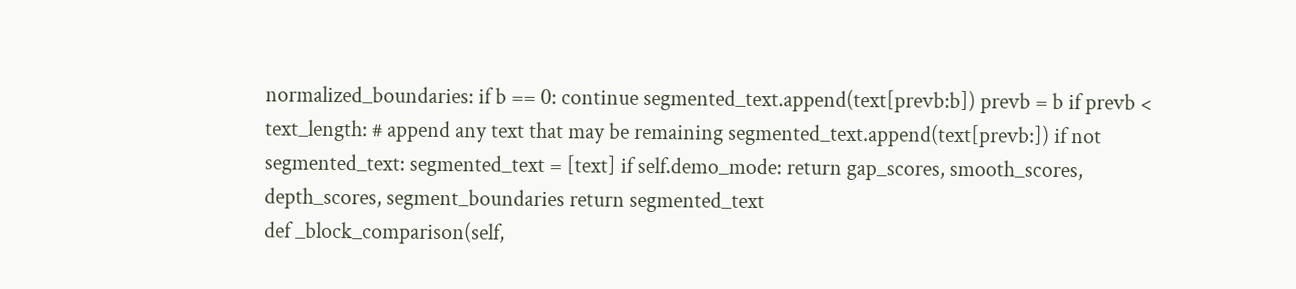normalized_boundaries: if b == 0: continue segmented_text.append(text[prevb:b]) prevb = b if prevb < text_length: # append any text that may be remaining segmented_text.append(text[prevb:]) if not segmented_text: segmented_text = [text] if self.demo_mode: return gap_scores, smooth_scores, depth_scores, segment_boundaries return segmented_text
def _block_comparison(self,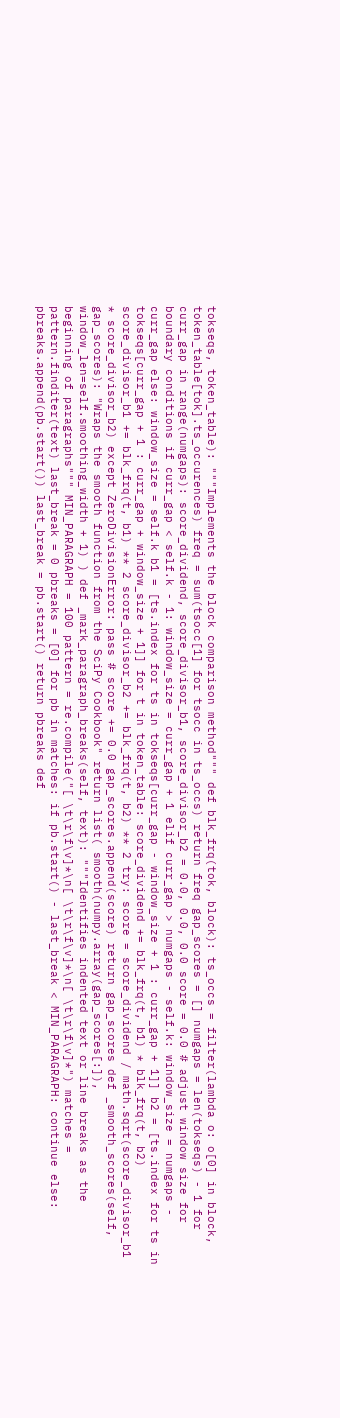tokseqs, token_table): """Implements the block comparison method""" def blk_frq(tok, block): ts_occs = filter(lambda o: o[0] in block, token_table[tok].ts_occurences) freq = sum(tsocc[1] for tsocc in ts_occs) return freq gap_scores = [] numgaps = len(tokseqs) - 1 for curr_gap in range(numgaps): score_dividend, score_divisor_b1, score_divisor_b2 = 0.0, 0.0, 0.0 score = 0.0 # adjust window size for boundary conditions if curr_gap < self.k - 1: window_size = curr_gap + 1 elif curr_gap > numgaps - self.k: window_size = numgaps - curr_gap else: window_size = self.k b1 = [ts.index for ts in tokseqs[curr_gap - window_size + 1 : curr_gap + 1]] b2 = [ts.index for ts in tokseqs[curr_gap + 1 : curr_gap + window_size + 1]] for t in token_table: score_dividend += blk_frq(t, b1) * blk_frq(t, b2) score_divisor_b1 += blk_frq(t, b1) ** 2 score_divisor_b2 += blk_frq(t, b2) ** 2 try: score = score_dividend / math.sqrt(score_divisor_b1 * score_divisor_b2) except ZeroDivisionError: pass # score += 0.0 gap_scores.append(score) return gap_scores def _smooth_scores(self, gap_scores): "Wraps the smooth function from the SciPy Cookbook" return list( smooth(numpy.array(gap_scores[:]), window_len=self.smoothing_width + 1) ) def _mark_paragraph_breaks(self, text): """Identifies indented text or line breaks as the beginning of paragraphs""" MIN_PARAGRAPH = 100 pattern = re.compile("[ \t\r\f\v]*\n[ \t\r\f\v]*\n[ \t\r\f\v]*") matches = pattern.finditer(text) last_break = 0 pbreaks = [0] for pb in matches: if pb.start() - last_break < MIN_PARAGRAPH: continue else: pbreaks.append(pb.start()) last_break = pb.start() return pbreaks def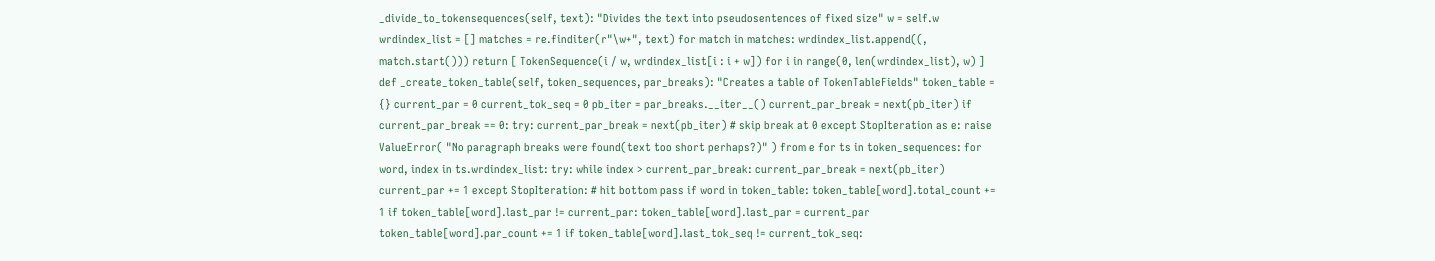_divide_to_tokensequences(self, text): "Divides the text into pseudosentences of fixed size" w = self.w wrdindex_list = [] matches = re.finditer(r"\w+", text) for match in matches: wrdindex_list.append((, match.start())) return [ TokenSequence(i / w, wrdindex_list[i : i + w]) for i in range(0, len(wrdindex_list), w) ] def _create_token_table(self, token_sequences, par_breaks): "Creates a table of TokenTableFields" token_table = {} current_par = 0 current_tok_seq = 0 pb_iter = par_breaks.__iter__() current_par_break = next(pb_iter) if current_par_break == 0: try: current_par_break = next(pb_iter) # skip break at 0 except StopIteration as e: raise ValueError( "No paragraph breaks were found(text too short perhaps?)" ) from e for ts in token_sequences: for word, index in ts.wrdindex_list: try: while index > current_par_break: current_par_break = next(pb_iter) current_par += 1 except StopIteration: # hit bottom pass if word in token_table: token_table[word].total_count += 1 if token_table[word].last_par != current_par: token_table[word].last_par = current_par token_table[word].par_count += 1 if token_table[word].last_tok_seq != current_tok_seq: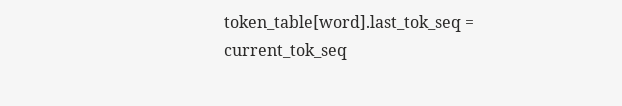token_table[word].last_tok_seq = current_tok_seq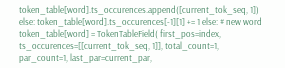token_table[word].ts_occurences.append([current_tok_seq, 1]) else: token_table[word].ts_occurences[-1][1] += 1 else: # new word token_table[word] = TokenTableField( first_pos=index, ts_occurences=[[current_tok_seq, 1]], total_count=1, par_count=1, last_par=current_par,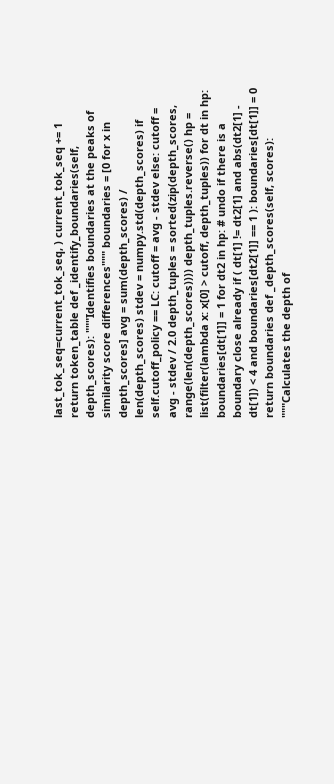last_tok_seq=current_tok_seq, ) current_tok_seq += 1 return token_table def _identify_boundaries(self, depth_scores): """Identifies boundaries at the peaks of similarity score differences""" boundaries = [0 for x in depth_scores] avg = sum(depth_scores) / len(depth_scores) stdev = numpy.std(depth_scores) if self.cutoff_policy == LC: cutoff = avg - stdev else: cutoff = avg - stdev / 2.0 depth_tuples = sorted(zip(depth_scores, range(len(depth_scores)))) depth_tuples.reverse() hp = list(filter(lambda x: x[0] > cutoff, depth_tuples)) for dt in hp: boundaries[dt[1]] = 1 for dt2 in hp: # undo if there is a boundary close already if ( dt[1] != dt2[1] and abs(dt2[1] - dt[1]) < 4 and boundaries[dt2[1]] == 1 ): boundaries[dt[1]] = 0 return boundaries def _depth_scores(self, scores): """Calculates the depth of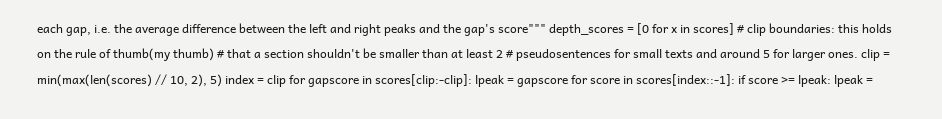each gap, i.e. the average difference between the left and right peaks and the gap's score""" depth_scores = [0 for x in scores] # clip boundaries: this holds on the rule of thumb(my thumb) # that a section shouldn't be smaller than at least 2 # pseudosentences for small texts and around 5 for larger ones. clip = min(max(len(scores) // 10, 2), 5) index = clip for gapscore in scores[clip:-clip]: lpeak = gapscore for score in scores[index::-1]: if score >= lpeak: lpeak =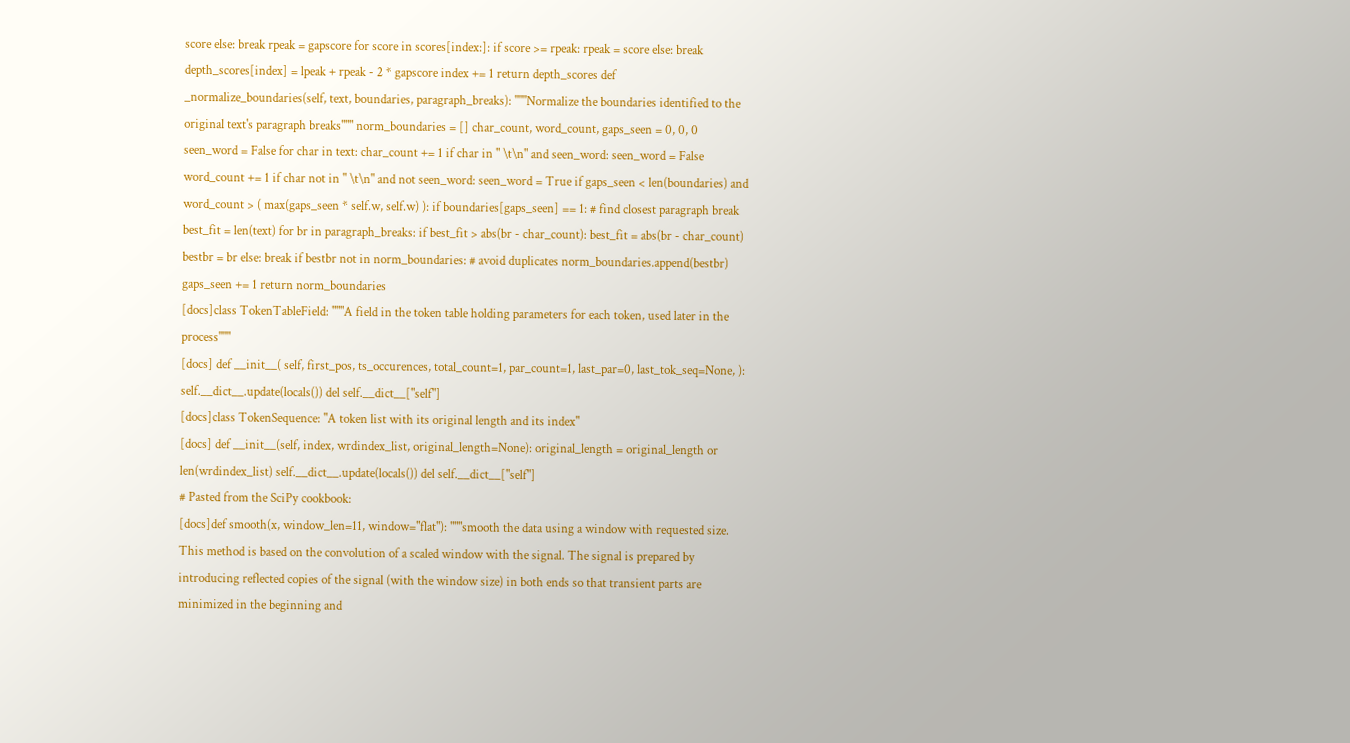score else: break rpeak = gapscore for score in scores[index:]: if score >= rpeak: rpeak = score else: break depth_scores[index] = lpeak + rpeak - 2 * gapscore index += 1 return depth_scores def _normalize_boundaries(self, text, boundaries, paragraph_breaks): """Normalize the boundaries identified to the original text's paragraph breaks""" norm_boundaries = [] char_count, word_count, gaps_seen = 0, 0, 0 seen_word = False for char in text: char_count += 1 if char in " \t\n" and seen_word: seen_word = False word_count += 1 if char not in " \t\n" and not seen_word: seen_word = True if gaps_seen < len(boundaries) and word_count > ( max(gaps_seen * self.w, self.w) ): if boundaries[gaps_seen] == 1: # find closest paragraph break best_fit = len(text) for br in paragraph_breaks: if best_fit > abs(br - char_count): best_fit = abs(br - char_count) bestbr = br else: break if bestbr not in norm_boundaries: # avoid duplicates norm_boundaries.append(bestbr) gaps_seen += 1 return norm_boundaries
[docs]class TokenTableField: """A field in the token table holding parameters for each token, used later in the process"""
[docs] def __init__( self, first_pos, ts_occurences, total_count=1, par_count=1, last_par=0, last_tok_seq=None, ): self.__dict__.update(locals()) del self.__dict__["self"]
[docs]class TokenSequence: "A token list with its original length and its index"
[docs] def __init__(self, index, wrdindex_list, original_length=None): original_length = original_length or len(wrdindex_list) self.__dict__.update(locals()) del self.__dict__["self"]
# Pasted from the SciPy cookbook:
[docs]def smooth(x, window_len=11, window="flat"): """smooth the data using a window with requested size. This method is based on the convolution of a scaled window with the signal. The signal is prepared by introducing reflected copies of the signal (with the window size) in both ends so that transient parts are minimized in the beginning and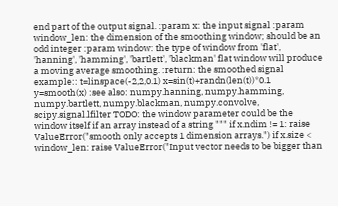end part of the output signal. :param x: the input signal :param window_len: the dimension of the smoothing window; should be an odd integer :param window: the type of window from 'flat', 'hanning', 'hamming', 'bartlett', 'blackman' flat window will produce a moving average smoothing. :return: the smoothed signal example:: t=linspace(-2,2,0.1) x=sin(t)+randn(len(t))*0.1 y=smooth(x) :see also: numpy.hanning, numpy.hamming, numpy.bartlett, numpy.blackman, numpy.convolve, scipy.signal.lfilter TODO: the window parameter could be the window itself if an array instead of a string """ if x.ndim != 1: raise ValueError("smooth only accepts 1 dimension arrays.") if x.size < window_len: raise ValueError("Input vector needs to be bigger than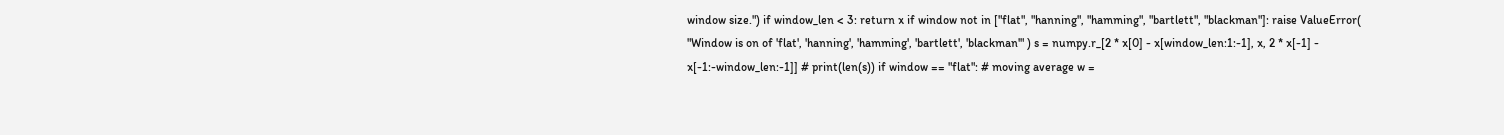window size.") if window_len < 3: return x if window not in ["flat", "hanning", "hamming", "bartlett", "blackman"]: raise ValueError( "Window is on of 'flat', 'hanning', 'hamming', 'bartlett', 'blackman'" ) s = numpy.r_[2 * x[0] - x[window_len:1:-1], x, 2 * x[-1] - x[-1:-window_len:-1]] # print(len(s)) if window == "flat": # moving average w =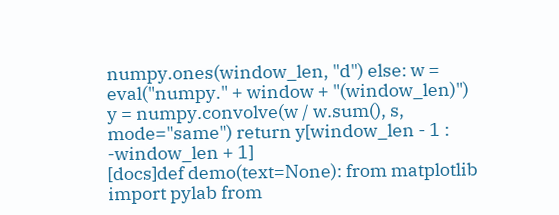numpy.ones(window_len, "d") else: w = eval("numpy." + window + "(window_len)") y = numpy.convolve(w / w.sum(), s, mode="same") return y[window_len - 1 : -window_len + 1]
[docs]def demo(text=None): from matplotlib import pylab from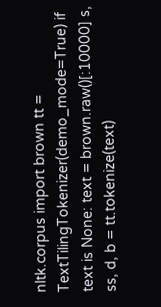nltk.corpus import brown tt = TextTilingTokenizer(demo_mode=True) if text is None: text = brown.raw()[:10000] s, ss, d, b = tt.tokenize(text)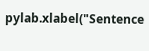pylab.xlabel("Sentence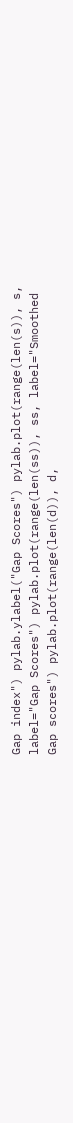Gap index") pylab.ylabel("Gap Scores") pylab.plot(range(len(s)), s, label="Gap Scores") pylab.plot(range(len(ss)), ss, label="Smoothed Gap scores") pylab.plot(range(len(d)), d,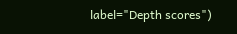label="Depth scores")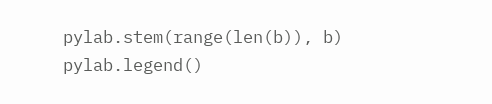pylab.stem(range(len(b)), b) pylab.legend()